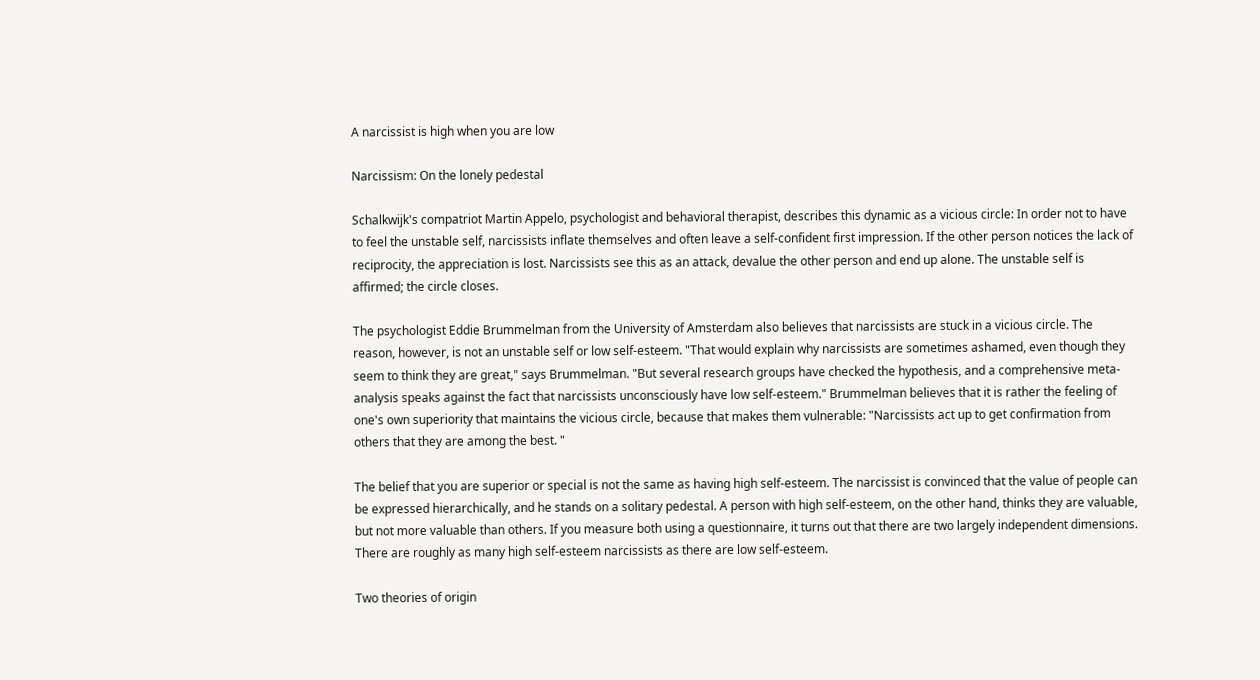A narcissist is high when you are low

Narcissism: On the lonely pedestal

Schalkwijk's compatriot Martin Appelo, psychologist and behavioral therapist, describes this dynamic as a vicious circle: In order not to have to feel the unstable self, narcissists inflate themselves and often leave a self-confident first impression. If the other person notices the lack of reciprocity, the appreciation is lost. Narcissists see this as an attack, devalue the other person and end up alone. The unstable self is affirmed; the circle closes.

The psychologist Eddie Brummelman from the University of Amsterdam also believes that narcissists are stuck in a vicious circle. The reason, however, is not an unstable self or low self-esteem. "That would explain why narcissists are sometimes ashamed, even though they seem to think they are great," says Brummelman. "But several research groups have checked the hypothesis, and a comprehensive meta-analysis speaks against the fact that narcissists unconsciously have low self-esteem." Brummelman believes that it is rather the feeling of one's own superiority that maintains the vicious circle, because that makes them vulnerable: "Narcissists act up to get confirmation from others that they are among the best. "

The belief that you are superior or special is not the same as having high self-esteem. The narcissist is convinced that the value of people can be expressed hierarchically, and he stands on a solitary pedestal. A person with high self-esteem, on the other hand, thinks they are valuable, but not more valuable than others. If you measure both using a questionnaire, it turns out that there are two largely independent dimensions. There are roughly as many high self-esteem narcissists as there are low self-esteem.

Two theories of origin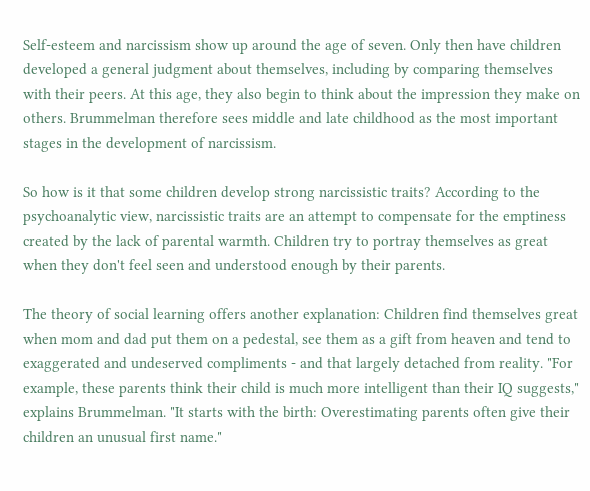Self-esteem and narcissism show up around the age of seven. Only then have children developed a general judgment about themselves, including by comparing themselves with their peers. At this age, they also begin to think about the impression they make on others. Brummelman therefore sees middle and late childhood as the most important stages in the development of narcissism.

So how is it that some children develop strong narcissistic traits? According to the psychoanalytic view, narcissistic traits are an attempt to compensate for the emptiness created by the lack of parental warmth. Children try to portray themselves as great when they don't feel seen and understood enough by their parents.

The theory of social learning offers another explanation: Children find themselves great when mom and dad put them on a pedestal, see them as a gift from heaven and tend to exaggerated and undeserved compliments - and that largely detached from reality. "For example, these parents think their child is much more intelligent than their IQ suggests," explains Brummelman. "It starts with the birth: Overestimating parents often give their children an unusual first name."